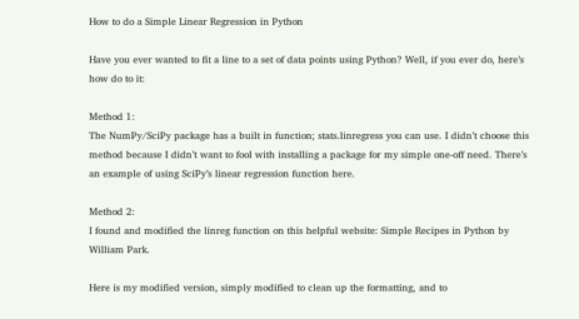How to do a Simple Linear Regression in Python

Have you ever wanted to fit a line to a set of data points using Python? Well, if you ever do, here’s how do to it:

Method 1:
The NumPy/SciPy package has a built in function; stats.linregress you can use. I didn’t choose this method because I didn’t want to fool with installing a package for my simple one-off need. There’s an example of using SciPy’s linear regression function here.

Method 2:
I found and modified the linreg function on this helpful website: Simple Recipes in Python by William Park.

Here is my modified version, simply modified to clean up the formatting, and to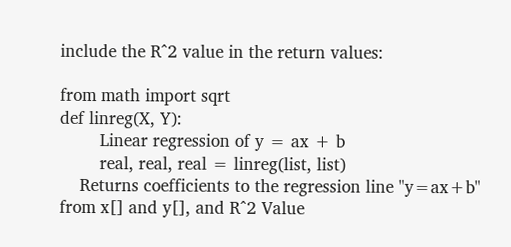include the R^2 value in the return values:

from math import sqrt
def linreg(X, Y):
        Linear regression of y = ax + b
        real, real, real = linreg(list, list)
    Returns coefficients to the regression line "y=ax+b" from x[] and y[], and R^2 Value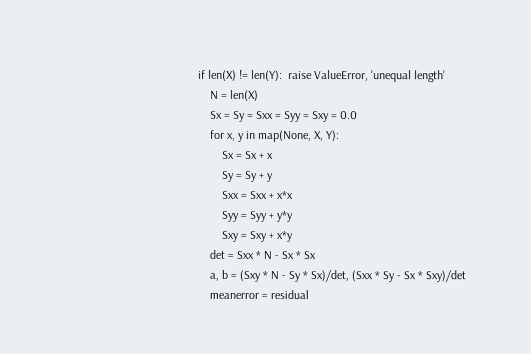if len(X) != len(Y):  raise ValueError, 'unequal length'
    N = len(X)
    Sx = Sy = Sxx = Syy = Sxy = 0.0
    for x, y in map(None, X, Y):
        Sx = Sx + x
        Sy = Sy + y
        Sxx = Sxx + x*x
        Syy = Syy + y*y
        Sxy = Sxy + x*y
    det = Sxx * N - Sx * Sx
    a, b = (Sxy * N - Sy * Sx)/det, (Sxx * Sy - Sx * Sxy)/det
    meanerror = residual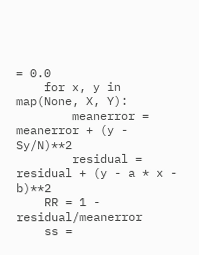= 0.0
    for x, y in map(None, X, Y):
        meanerror = meanerror + (y - Sy/N)**2
        residual = residual + (y - a * x - b)**2
    RR = 1 - residual/meanerror
    ss =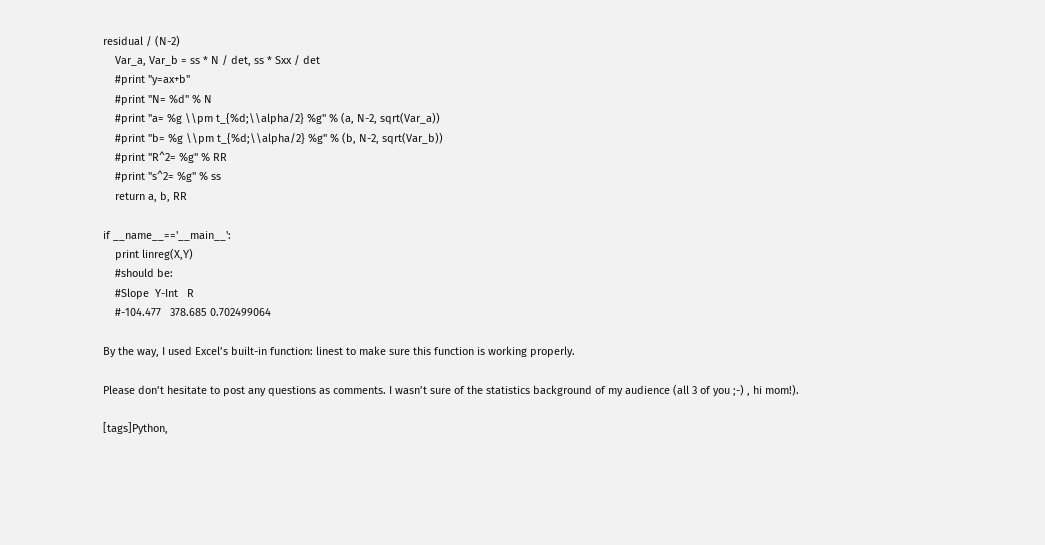residual / (N-2)
    Var_a, Var_b = ss * N / det, ss * Sxx / det
    #print "y=ax+b"
    #print "N= %d" % N
    #print "a= %g \\pm t_{%d;\\alpha/2} %g" % (a, N-2, sqrt(Var_a))
    #print "b= %g \\pm t_{%d;\\alpha/2} %g" % (b, N-2, sqrt(Var_b))
    #print "R^2= %g" % RR
    #print "s^2= %g" % ss
    return a, b, RR

if __name__=='__main__':
    print linreg(X,Y)
    #should be:
    #Slope  Y-Int   R
    #-104.477   378.685 0.702499064

By the way, I used Excel’s built-in function: linest to make sure this function is working properly.

Please don’t hesitate to post any questions as comments. I wasn’t sure of the statistics background of my audience (all 3 of you ;-) , hi mom!).

[tags]Python,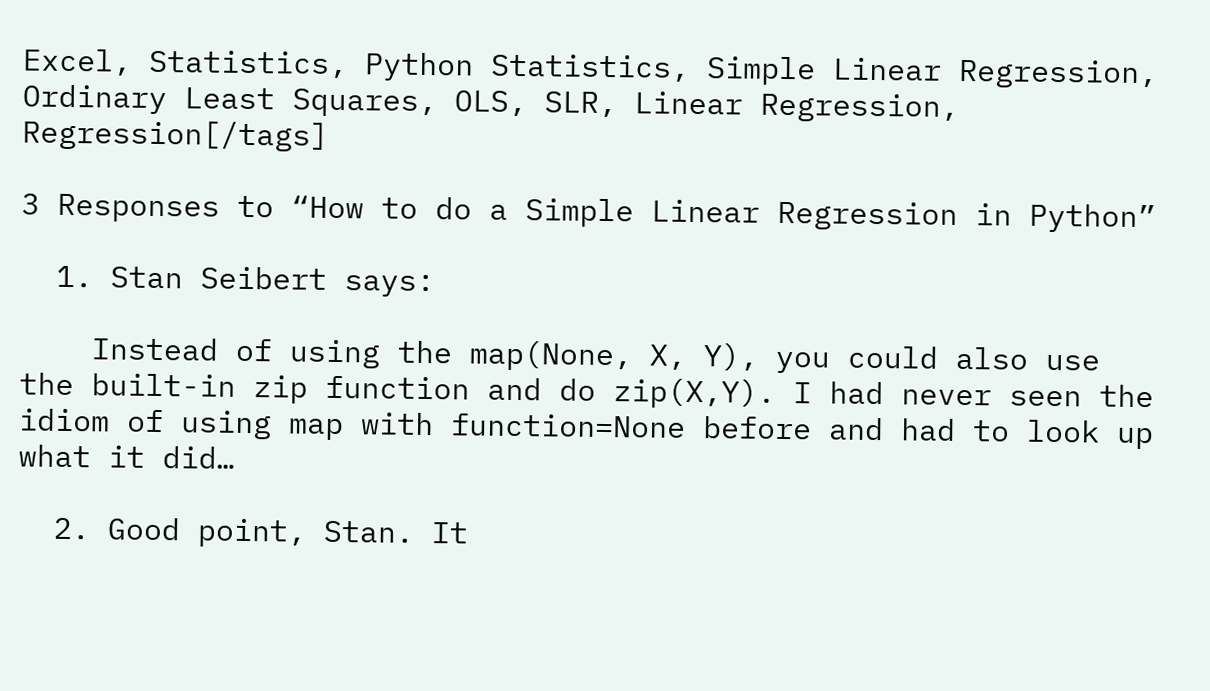Excel, Statistics, Python Statistics, Simple Linear Regression, Ordinary Least Squares, OLS, SLR, Linear Regression, Regression[/tags]

3 Responses to “How to do a Simple Linear Regression in Python”

  1. Stan Seibert says:

    Instead of using the map(None, X, Y), you could also use the built-in zip function and do zip(X,Y). I had never seen the idiom of using map with function=None before and had to look up what it did…

  2. Good point, Stan. It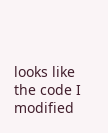looks like the code I modified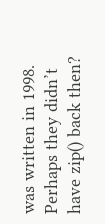was written in 1998. Perhaps they didn’t have zip() back then?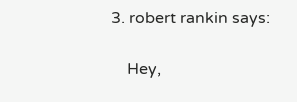3. robert rankin says:

    Hey,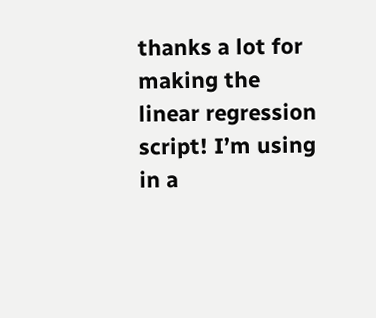thanks a lot for making the linear regression script! I’m using in a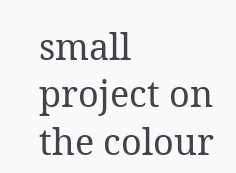small project on the colour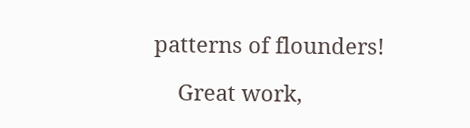patterns of flounders!

    Great work,